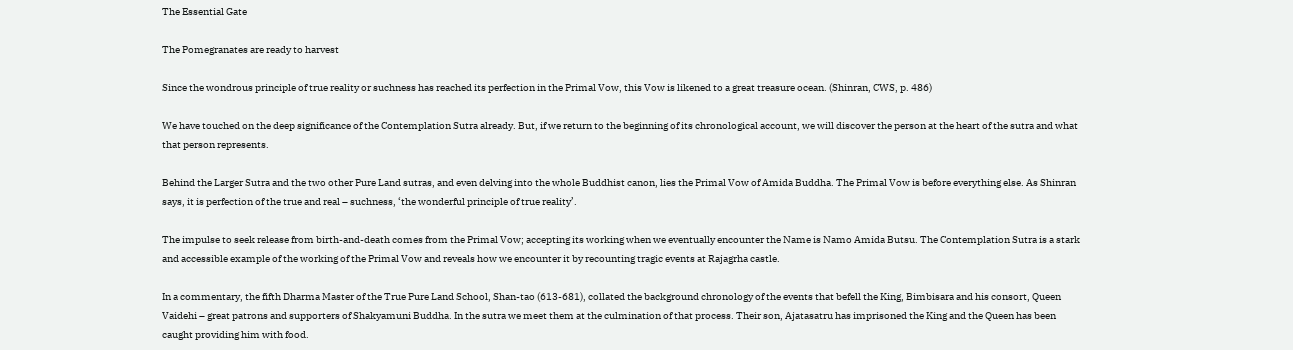The Essential Gate

The Pomegranates are ready to harvest

Since the wondrous principle of true reality or suchness has reached its perfection in the Primal Vow, this Vow is likened to a great treasure ocean. (Shinran, CWS, p. 486)

We have touched on the deep significance of the Contemplation Sutra already. But, if we return to the beginning of its chronological account, we will discover the person at the heart of the sutra and what that person represents.

Behind the Larger Sutra and the two other Pure Land sutras, and even delving into the whole Buddhist canon, lies the Primal Vow of Amida Buddha. The Primal Vow is before everything else. As Shinran says, it is perfection of the true and real – suchness, ‘the wonderful principle of true reality’.

The impulse to seek release from birth-and-death comes from the Primal Vow; accepting its working when we eventually encounter the Name is Namo Amida Butsu. The Contemplation Sutra is a stark and accessible example of the working of the Primal Vow and reveals how we encounter it by recounting tragic events at Rajagrha castle.

In a commentary, the fifth Dharma Master of the True Pure Land School, Shan-tao (613-681), collated the background chronology of the events that befell the King, Bimbisara and his consort, Queen Vaidehi – great patrons and supporters of Shakyamuni Buddha. In the sutra we meet them at the culmination of that process. Their son, Ajatasatru has imprisoned the King and the Queen has been caught providing him with food.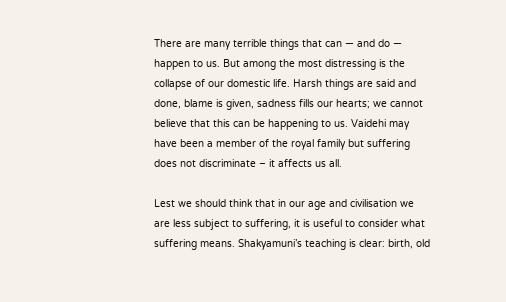There are many terrible things that can — and do — happen to us. But among the most distressing is the collapse of our domestic life. Harsh things are said and done, blame is given, sadness fills our hearts; we cannot believe that this can be happening to us. Vaidehi may have been a member of the royal family but suffering does not discriminate – it affects us all.

Lest we should think that in our age and civilisation we are less subject to suffering, it is useful to consider what suffering means. Shakyamuni’s teaching is clear: birth, old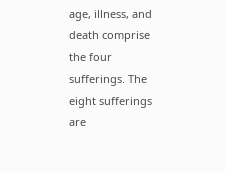age, illness, and death comprise the four sufferings. The eight sufferings are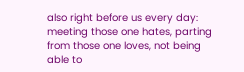also right before us every day: meeting those one hates, parting from those one loves, not being able to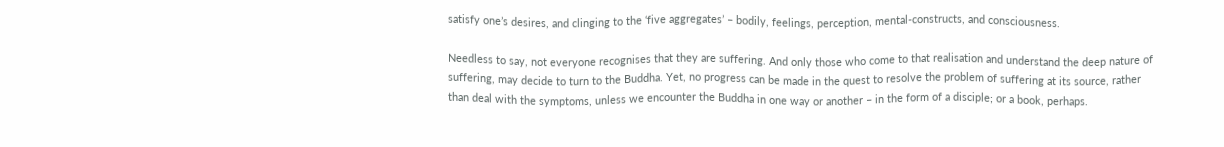satisfy one’s desires, and clinging to the ‘five aggregates’ – bodily, feelings, perception, mental-constructs, and consciousness.

Needless to say, not everyone recognises that they are suffering. And only those who come to that realisation and understand the deep nature of suffering, may decide to turn to the Buddha. Yet, no progress can be made in the quest to resolve the problem of suffering at its source, rather than deal with the symptoms, unless we encounter the Buddha in one way or another – in the form of a disciple; or a book, perhaps.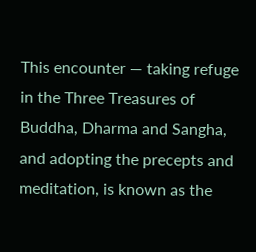This encounter — taking refuge in the Three Treasures of Buddha, Dharma and Sangha, and adopting the precepts and meditation, is known as the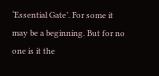‘Essential Gate’. For some it may be a beginning. But for no one is it the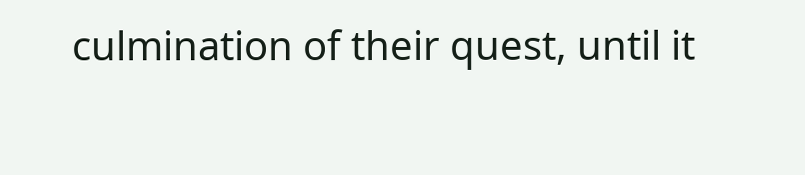culmination of their quest, until it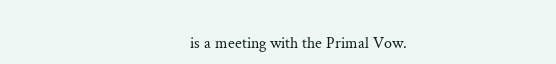is a meeting with the Primal Vow.